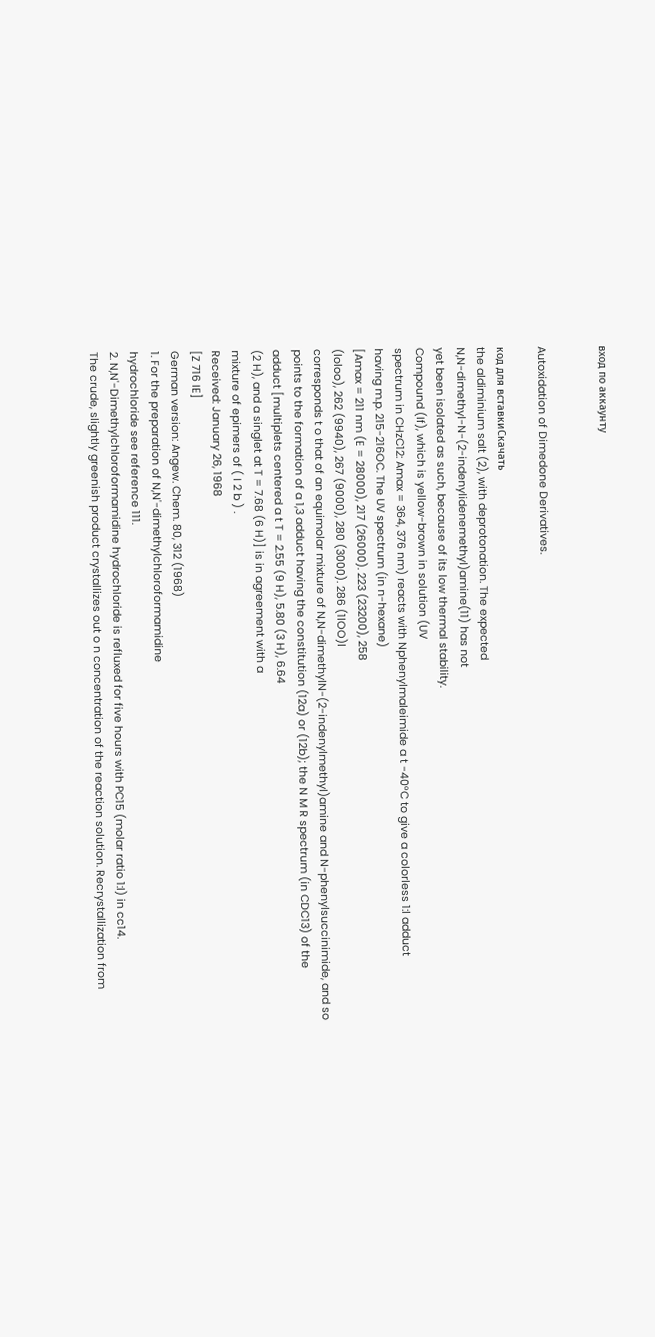вход по аккаунту


Autoxidation of Dimedone Derivatives.

код для вставкиСкачать
the aldiminium salt (2), with deprotonation. The expected
N,N-dimethyl-N-(2-indenylidenemethyl)amine(11) has not
yet been isolated as such, because of its low thermal stability.
Compound (If), which is yellow-brown in solution (UV
spectrum in CHzC12: Amax = 364, 376 nm) reacts with Nphenylmaleimide a t -40°C to give a colorless 1:l adduct
having m.p. 215-216OC. The UV spectrum (in n-hexane)
[Amax = 211 nm (E = 28000), 217 (26000). 223 (23200), 258
(loloo), 262 (9940), 267 (9000), 280 (3000). 286 (1lOO)l
corresponds t o that of an equimolar mixture of N,N-dimethylN-(2-indenylmethyl)amine and N-phenylsuccinimide, and so
points to the formation of a 1,3 adduct having the constitution (12a) or (12b); the N M R spectrum (in CDC13) of the
adduct [multiplets centered a t T = 2.55 (9 H), 5.80 (3 H), 6.64
(2 H), and a singlet at T = 7.68 (6 H)] is in agreement with a
mixture of epimers of ( I 2 b ) .
Received: January 26, 1968
[Z 716 IE]
German version: Angew. Chem. 80, 312 (1968)
1. For the preparation of N,N'-dimethylchloroformamidine
hydrochloride see reference 111.
2. N,N'-Dimethylchloroformamidine hydrochloride is refluxed for five hours with PC15 (molar ratio 1:l) in cc14.
The crude, slightly greenish product crystallizes out o n concentration of the reaction solution. Recrystallization from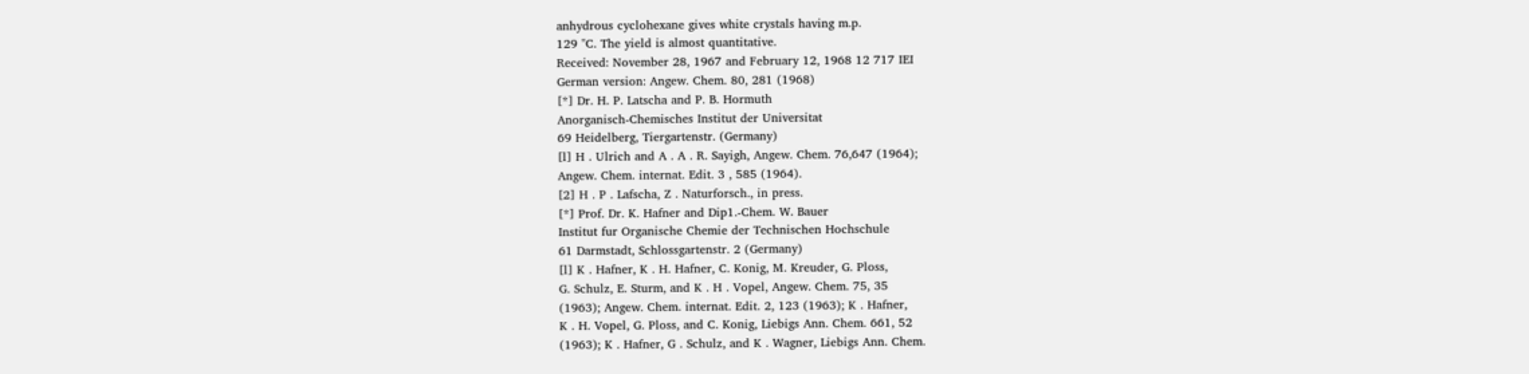anhydrous cyclohexane gives white crystals having m.p.
129 "C. The yield is almost quantitative.
Received: November 28, 1967 and February 12, 1968 12 717 IEI
German version: Angew. Chem. 80, 281 (1968)
[*] Dr. H. P. Latscha and P. B. Hormuth
Anorganisch-Chemisches Institut der Universitat
69 Heidelberg, Tiergartenstr. (Germany)
[l] H . Ulrich and A . A . R. Sayigh, Angew. Chem. 76,647 (1964);
Angew. Chem. internat. Edit. 3 , 585 (1964).
[2] H . P . Lafscha, Z . Naturforsch., in press.
[*] Prof. Dr. K. Hafner and Dip1.-Chem. W. Bauer
Institut fur Organische Chemie der Technischen Hochschule
61 Darmstadt, Schlossgartenstr. 2 (Germany)
[l] K . Hafner, K . H. Hafner, C. Konig, M. Kreuder, G. Ploss,
G. Schulz, E. Sturm, and K . H . Vopel, Angew. Chem. 75, 35
(1963); Angew. Chem. internat. Edit. 2, 123 (1963); K . Hafner,
K . H. Vopel, G. Ploss, and C. Konig, Liebigs Ann. Chem. 661, 52
(1963); K . Hafner, G . Schulz, and K . Wagner, Liebigs Ann. Chem.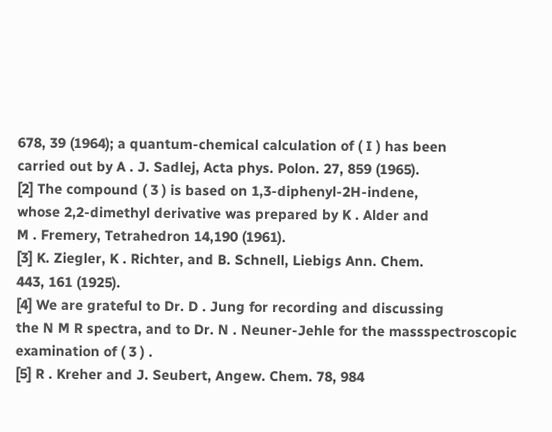678, 39 (1964); a quantum-chemical calculation of ( I ) has been
carried out by A . J. Sadlej, Acta phys. Polon. 27, 859 (1965).
[2] The compound ( 3 ) is based on 1,3-diphenyl-2H-indene,
whose 2,2-dimethyl derivative was prepared by K . Alder and
M . Fremery, Tetrahedron 14,190 (1961).
[3] K. Ziegler, K . Richter, and B. Schnell, Liebigs Ann. Chem.
443, 161 (1925).
[4] We are grateful to Dr. D . Jung for recording and discussing
the N M R spectra, and to Dr. N . Neuner-Jehle for the massspectroscopic examination of ( 3 ) .
[5] R . Kreher and J. Seubert, Angew. Chem. 78, 984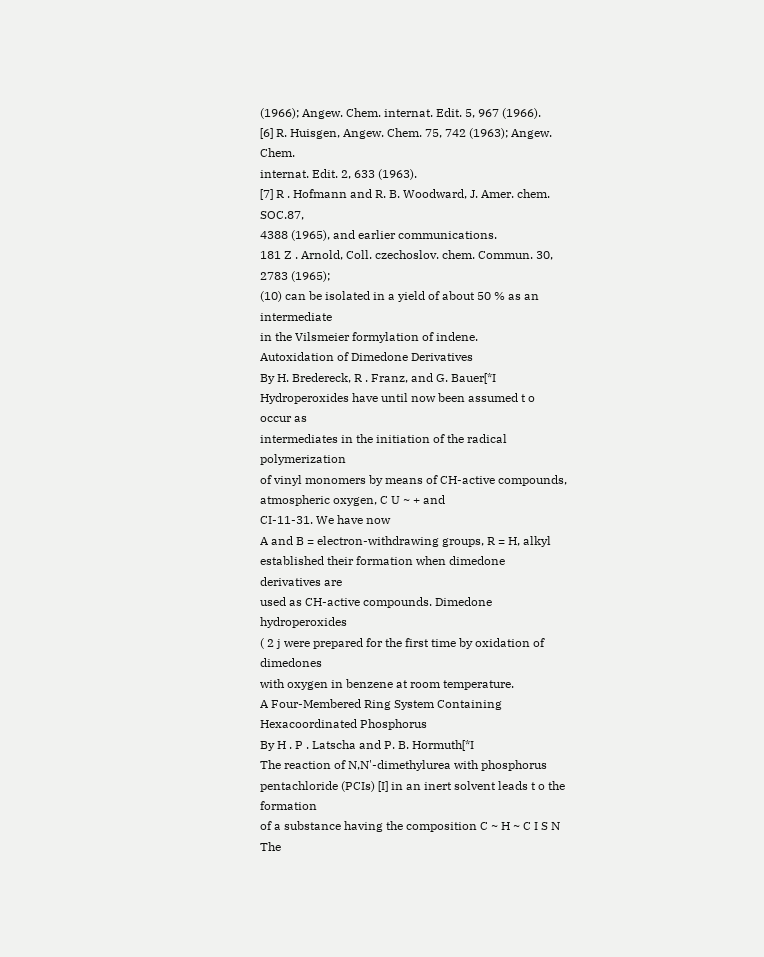(1966); Angew. Chem. internat. Edit. 5, 967 (1966).
[6] R. Huisgen, Angew. Chem. 75, 742 (1963); Angew. Chem.
internat. Edit. 2, 633 (1963).
[7] R . Hofmann and R. B. Woodward, J. Amer. chem. SOC.87,
4388 (1965), and earlier communications.
181 Z . Arnold, Coll. czechoslov. chem. Commun. 30, 2783 (1965);
(10) can be isolated in a yield of about 50 % as an intermediate
in the Vilsmeier formylation of indene.
Autoxidation of Dimedone Derivatives
By H. Bredereck, R . Franz, and G. Bauer[*I
Hydroperoxides have until now been assumed t o occur as
intermediates in the initiation of the radical polymerization
of vinyl monomers by means of CH-active compounds,
atmospheric oxygen, C U ~ + and
CI-11-31. We have now
A and B = electron-withdrawing groups, R = H, alkyl
established their formation when dimedone derivatives are
used as CH-active compounds. Dimedone hydroperoxides
( 2 j were prepared for the first time by oxidation of dimedones
with oxygen in benzene at room temperature.
A Four-Membered Ring System Containing
Hexacoordinated Phosphorus
By H . P . Latscha and P. B. Hormuth[*I
The reaction of N,N'-dimethylurea with phosphorus pentachloride (PCIs) [I] in an inert solvent leads t o the formation
of a substance having the composition C ~ H ~ C I S N The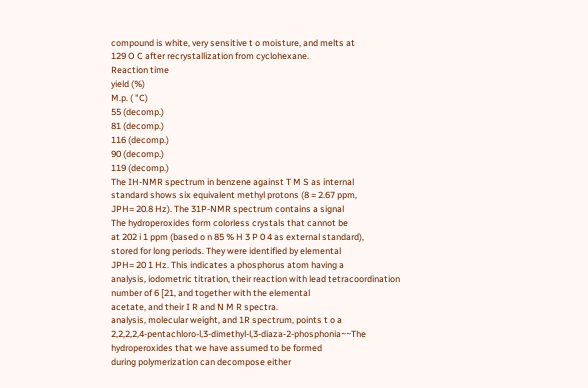compound is white, very sensitive t o moisture, and melts at
129 O C after recrystallization from cyclohexane.
Reaction time
yield (%)
M.p. ( "C)
55 (decomp.)
81 (decomp.)
116 (decomp.)
90 (decomp.)
119 (decomp.)
The IH-NMR spectrum in benzene against T M S as internal
standard shows six equivalent methyl protons (8 = 2.67 ppm,
JPH= 20.8 Hz). The 31P-NMR spectrum contains a signal
The hydroperoxides form colorless crystals that cannot be
at 202 i 1 ppm (based o n 85 % H 3 P 0 4 as external standard),
stored for long periods. They were identified by elemental
JPH= 20 1 Hz. This indicates a phosphorus atom having a
analysis, iodometric titration, their reaction with lead tetracoordination number of 6 [21, and together with the elemental
acetate, and their I R and N M R spectra.
analysis, molecular weight, and 1R spectrum, points t o a
2,2,2,2,4-pentachloro-l,3-dimethyl-l,3-diaza-2-phosphonia~~The hydroperoxides that we have assumed to be formed
during polymerization can decompose either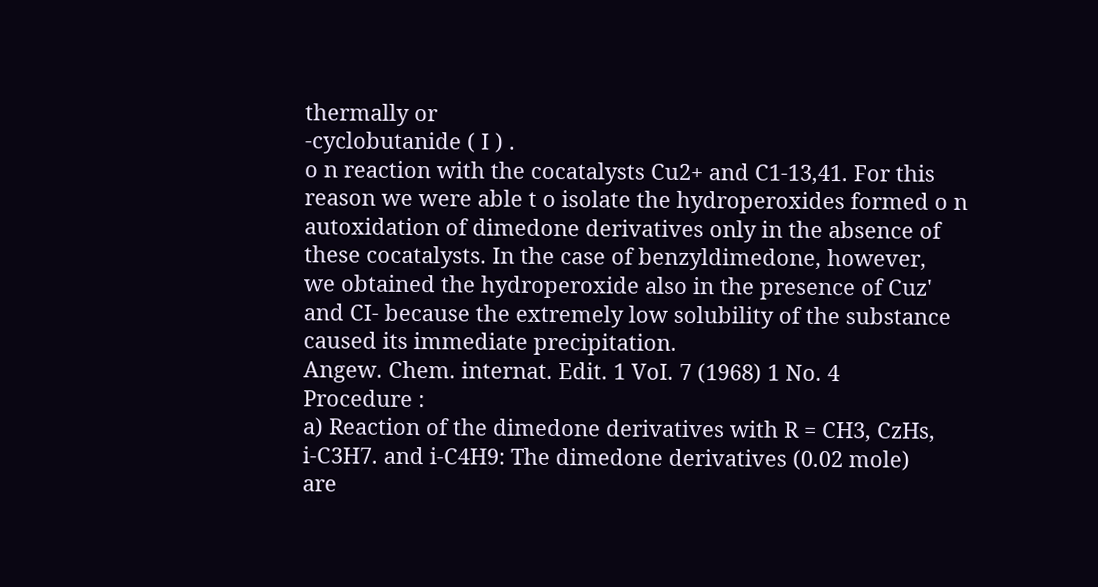thermally or
-cyclobutanide ( I ) .
o n reaction with the cocatalysts Cu2+ and C1-13,41. For this
reason we were able t o isolate the hydroperoxides formed o n
autoxidation of dimedone derivatives only in the absence of
these cocatalysts. In the case of benzyldimedone, however,
we obtained the hydroperoxide also in the presence of Cuz'
and CI- because the extremely low solubility of the substance
caused its immediate precipitation.
Angew. Chem. internat. Edit. 1 VoI. 7 (1968) 1 No. 4
Procedure :
a) Reaction of the dimedone derivatives with R = CH3, CzHs,
i-C3H7. and i-C4H9: The dimedone derivatives (0.02 mole)
are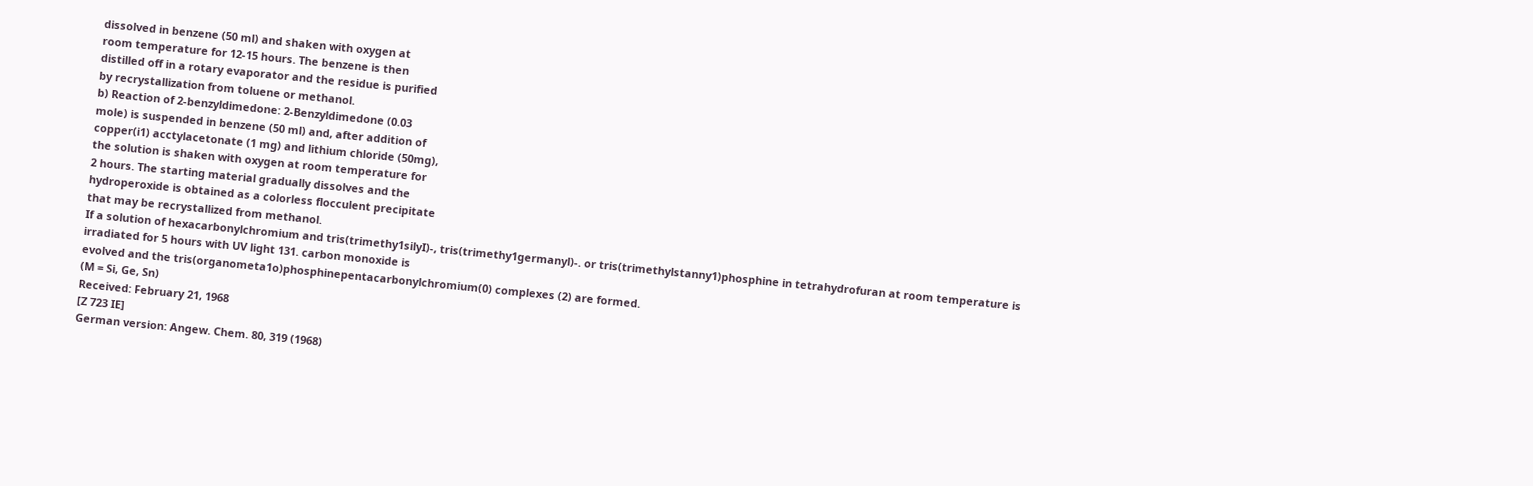dissolved in benzene (50 ml) and shaken with oxygen at
room temperature for 12-15 hours. The benzene is then
distilled off in a rotary evaporator and the residue is purified
by recrystallization from toluene or methanol.
b) Reaction of 2-benzyldimedone: 2-Benzyldimedone (0.03
mole) is suspended in benzene (50 ml) and, after addition of
copper(i1) acctylacetonate (1 mg) and lithium chloride (50mg),
the solution is shaken with oxygen at room temperature for
2 hours. The starting material gradually dissolves and the
hydroperoxide is obtained as a colorless flocculent precipitate
that may be recrystallized from methanol.
If a solution of hexacarbonylchromium and tris(trimethy1silyI)-, tris(trimethy1germanyl)-. or tris(trimethylstanny1)phosphine in tetrahydrofuran at room temperature is
irradiated for 5 hours with UV light 131. carbon monoxide is
evolved and the tris(organometa1o)phosphinepentacarbonylchromium(0) complexes (2) are formed.
(M = Si, Ge, Sn)
Received: February 21, 1968
[Z 723 IE]
German version: Angew. Chem. 80, 319 (1968)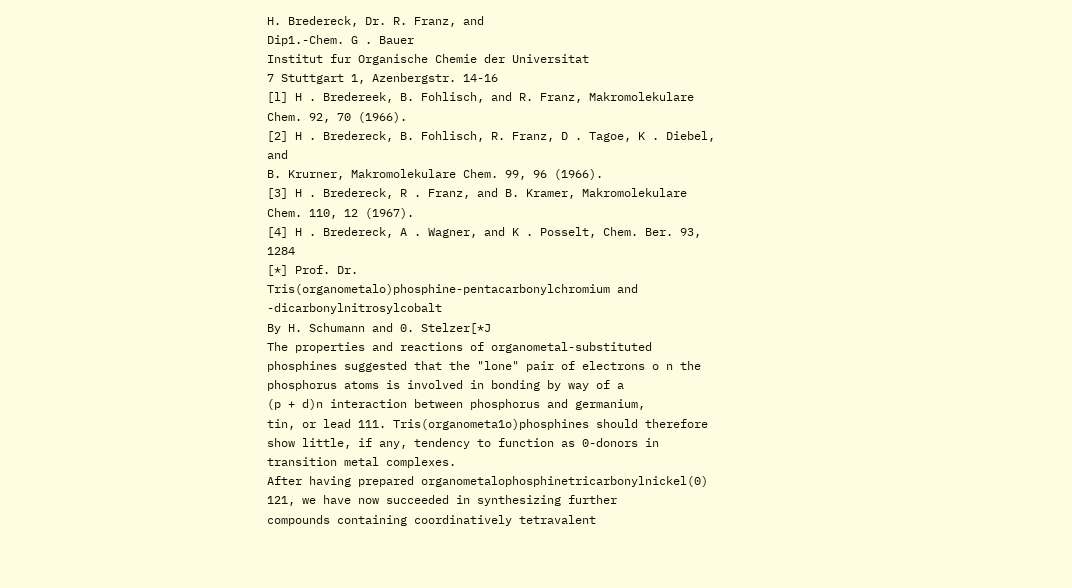H. Bredereck, Dr. R. Franz, and
Dip1.-Chem. G . Bauer
Institut fur Organische Chemie der Universitat
7 Stuttgart 1, Azenbergstr. 14-16
[l] H . Bredereek, B. Fohlisch, and R. Franz, Makromolekulare
Chem. 92, 70 (1966).
[2] H . Bredereck, B. Fohlisch, R. Franz, D . Tagoe, K . Diebel, and
B. Krurner, Makromolekulare Chem. 99, 96 (1966).
[3] H . Bredereck, R . Franz, and B. Kramer, Makromolekulare
Chem. 110, 12 (1967).
[4] H . Bredereck, A . Wagner, and K . Posselt, Chem. Ber. 93, 1284
[*] Prof. Dr.
Tris(organometalo)phosphine-pentacarbonylchromium and -dicarbonylnitrosylcobalt
By H. Schumann and 0. Stelzer[*J
The properties and reactions of organometal-substituted
phosphines suggested that the "lone" pair of electrons o n the
phosphorus atoms is involved in bonding by way of a
(p + d)n interaction between phosphorus and germanium,
tin, or lead 111. Tris(organometa1o)phosphines should therefore show little, if any, tendency to function as 0-donors in
transition metal complexes.
After having prepared organometalophosphinetricarbonylnickel(0) 121, we have now succeeded in synthesizing further
compounds containing coordinatively tetravalent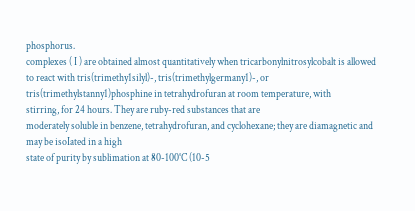phosphorus.
complexes ( I ) are obtained almost quantitatively when tricarbonylnitrosylcobalt is allowed to react with tris(trimethy1silyl)-, tris(trimethylgermany1)-, or tris(trimethylstanny1)phosphine in tetrahydrofuran at room temperature, with
stirring, for 24 hours. They are ruby-red substances that are
moderately soluble in benzene, tetrahydrofuran, and cyclohexane; they are diamagnetic and may be isoIated in a high
state of purity by sublimation at 80-100°C (10-5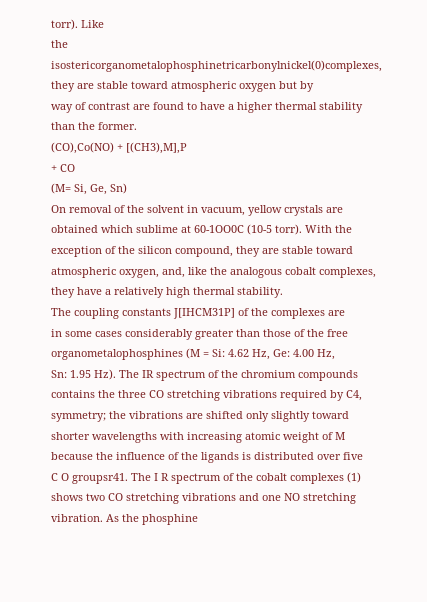torr). Like
the isostericorganometalophosphinetricarbonylnickel(0)complexes, they are stable toward atmospheric oxygen but by
way of contrast are found to have a higher thermal stability
than the former.
(CO),Co(NO) + [(CH3),M],P
+ CO
(M= Si, Ge, Sn)
On removal of the solvent in vacuum, yellow crystals are
obtained which sublime at 60-1OO0C (10-5 torr). With the
exception of the silicon compound, they are stable toward
atmospheric oxygen, and, like the analogous cobalt complexes, they have a relatively high thermal stability.
The coupling constants J[IHCM31P] of the complexes are
in some cases considerably greater than those of the free
organometalophosphines (M = Si: 4.62 Hz, Ge: 4.00 Hz,
Sn: 1.95 Hz). The IR spectrum of the chromium compounds
contains the three CO stretching vibrations required by C4,
symmetry; the vibrations are shifted only slightly toward
shorter wavelengths with increasing atomic weight of M
because the influence of the ligands is distributed over five
C O groupsr41. The I R spectrum of the cobalt complexes (1)
shows two CO stretching vibrations and one NO stretching
vibration. As the phosphine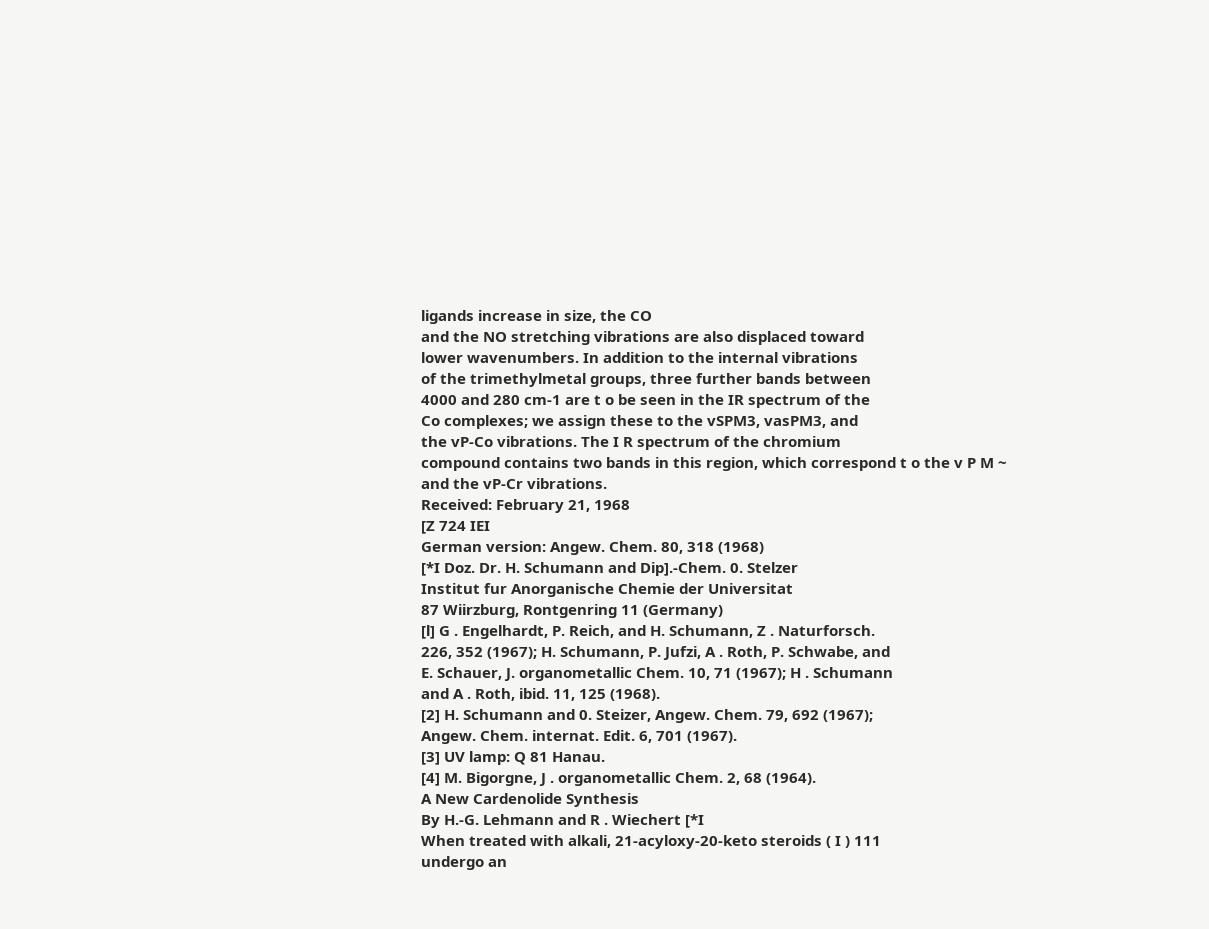ligands increase in size, the CO
and the NO stretching vibrations are also displaced toward
lower wavenumbers. In addition to the internal vibrations
of the trimethylmetal groups, three further bands between
4000 and 280 cm-1 are t o be seen in the IR spectrum of the
Co complexes; we assign these to the vSPM3, vasPM3, and
the vP-Co vibrations. The I R spectrum of the chromium
compound contains two bands in this region, which correspond t o the v P M ~
and the vP-Cr vibrations.
Received: February 21, 1968
[Z 724 IEI
German version: Angew. Chem. 80, 318 (1968)
[*I Doz. Dr. H. Schumann and Dip].-Chem. 0. Stelzer
Institut fur Anorganische Chemie der Universitat
87 Wiirzburg, Rontgenring 11 (Germany)
[l] G . Engelhardt, P. Reich, and H. Schumann, Z . Naturforsch.
226, 352 (1967); H. Schumann, P. Jufzi, A . Roth, P. Schwabe, and
E. Schauer, J. organometallic Chem. 10, 71 (1967); H . Schumann
and A . Roth, ibid. 11, 125 (1968).
[2] H. Schumann and 0. Steizer, Angew. Chem. 79, 692 (1967);
Angew. Chem. internat. Edit. 6, 701 (1967).
[3] UV lamp: Q 81 Hanau.
[4] M. Bigorgne, J . organometallic Chem. 2, 68 (1964).
A New Cardenolide Synthesis
By H.-G. Lehmann and R . Wiechert [*I
When treated with alkali, 21-acyloxy-20-keto steroids ( I ) 111
undergo an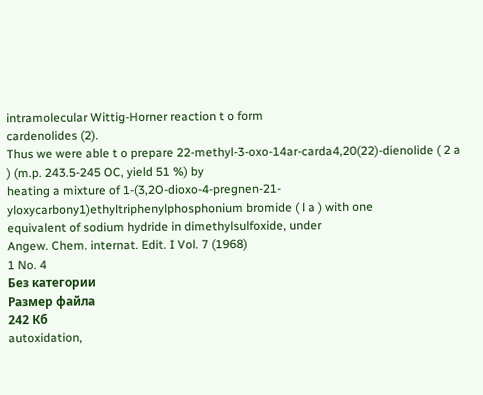intramolecular Wittig-Horner reaction t o form
cardenolides (2).
Thus we were able t o prepare 22-methyl-3-oxo-14ar-carda4,20(22)-dienolide ( 2 a ) (m.p. 243.5-245 OC, yield 51 %) by
heating a mixture of 1-(3,2O-dioxo-4-pregnen-21-yloxycarbony1)ethyltriphenylphosphonium bromide ( l a ) with one
equivalent of sodium hydride in dimethylsulfoxide, under
Angew. Chem. internat. Edit. I Vol. 7 (1968)
1 No. 4
Без категории
Размер файла
242 Кб
autoxidation,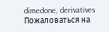dimedone, derivatives
Пожаловаться на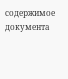содержимое документа